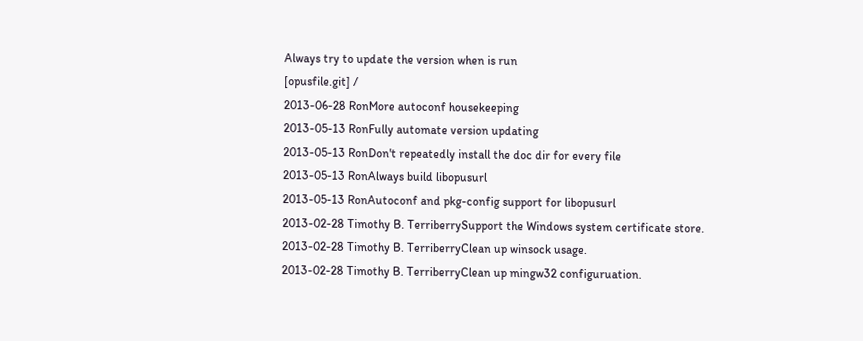Always try to update the version when is run
[opusfile.git] /
2013-06-28 RonMore autoconf housekeeping
2013-05-13 RonFully automate version updating
2013-05-13 RonDon't repeatedly install the doc dir for every file
2013-05-13 RonAlways build libopusurl
2013-05-13 RonAutoconf and pkg-config support for libopusurl
2013-02-28 Timothy B. TerriberrySupport the Windows system certificate store.
2013-02-28 Timothy B. TerriberryClean up winsock usage.
2013-02-28 Timothy B. TerriberryClean up mingw32 configuruation.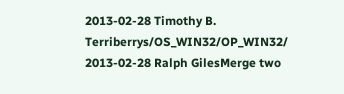2013-02-28 Timothy B. Terriberrys/OS_WIN32/OP_WIN32/
2013-02-28 Ralph GilesMerge two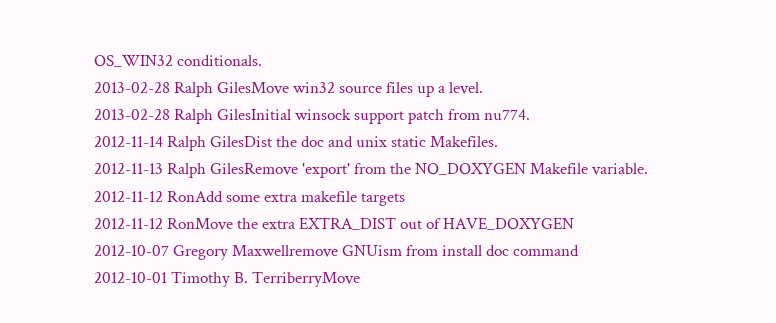OS_WIN32 conditionals.
2013-02-28 Ralph GilesMove win32 source files up a level.
2013-02-28 Ralph GilesInitial winsock support patch from nu774.
2012-11-14 Ralph GilesDist the doc and unix static Makefiles.
2012-11-13 Ralph GilesRemove 'export' from the NO_DOXYGEN Makefile variable.
2012-11-12 RonAdd some extra makefile targets
2012-11-12 RonMove the extra EXTRA_DIST out of HAVE_DOXYGEN
2012-10-07 Gregory Maxwellremove GNUism from install doc command
2012-10-01 Timothy B. TerriberryMove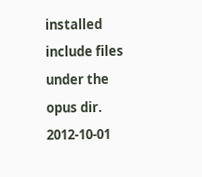installed include files under the opus dir.
2012-10-01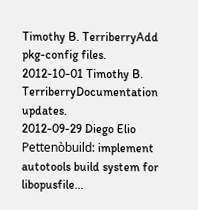Timothy B. TerriberryAdd pkg-config files.
2012-10-01 Timothy B. TerriberryDocumentation updates.
2012-09-29 Diego Elio Pettenòbuild: implement autotools build system for libopusfile...